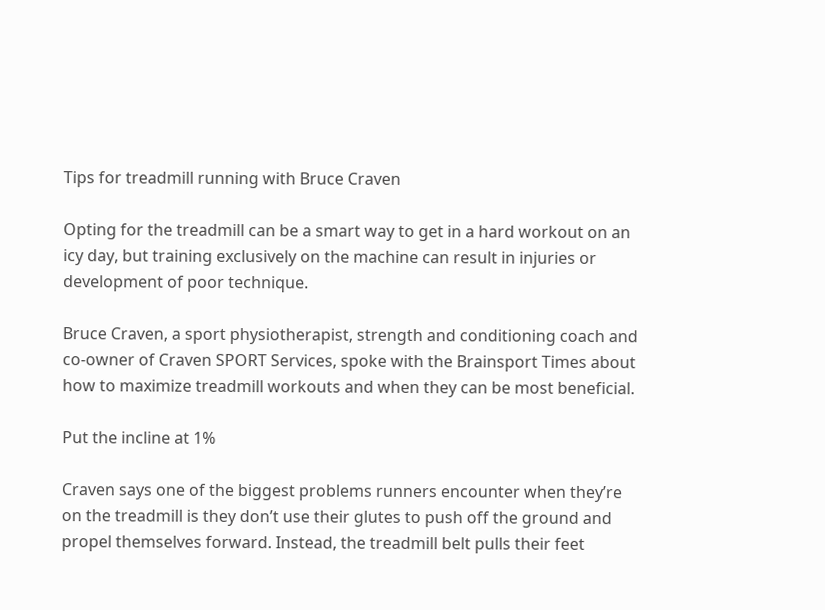Tips for treadmill running with Bruce Craven

Opting for the treadmill can be a smart way to get in a hard workout on an icy day, but training exclusively on the machine can result in injuries or development of poor technique.

Bruce Craven, a sport physiotherapist, strength and conditioning coach and co-owner of Craven SPORT Services, spoke with the Brainsport Times about how to maximize treadmill workouts and when they can be most beneficial.

Put the incline at 1%

Craven says one of the biggest problems runners encounter when they’re on the treadmill is they don’t use their glutes to push off the ground and propel themselves forward. Instead, the treadmill belt pulls their feet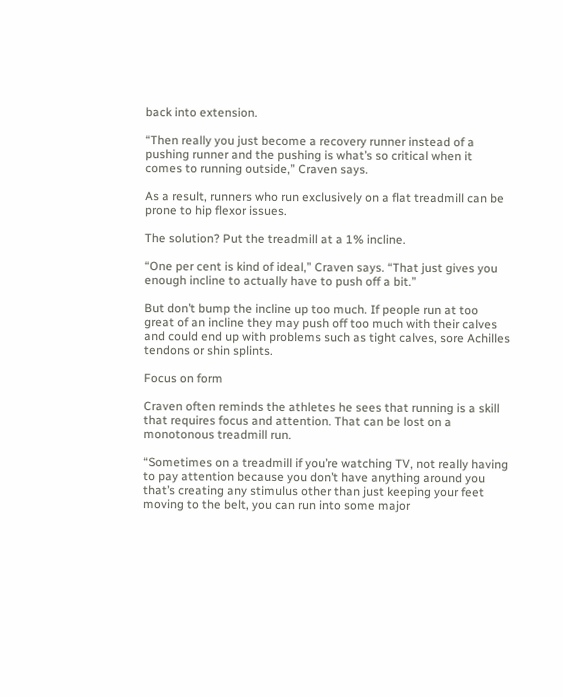back into extension.

“Then really you just become a recovery runner instead of a pushing runner and the pushing is what’s so critical when it comes to running outside,” Craven says.

As a result, runners who run exclusively on a flat treadmill can be prone to hip flexor issues.

The solution? Put the treadmill at a 1% incline.

“One per cent is kind of ideal,” Craven says. “That just gives you enough incline to actually have to push off a bit.”

But don’t bump the incline up too much. If people run at too great of an incline they may push off too much with their calves and could end up with problems such as tight calves, sore Achilles tendons or shin splints.

Focus on form

Craven often reminds the athletes he sees that running is a skill that requires focus and attention. That can be lost on a monotonous treadmill run.

“Sometimes on a treadmill if you’re watching TV, not really having to pay attention because you don’t have anything around you that’s creating any stimulus other than just keeping your feet moving to the belt, you can run into some major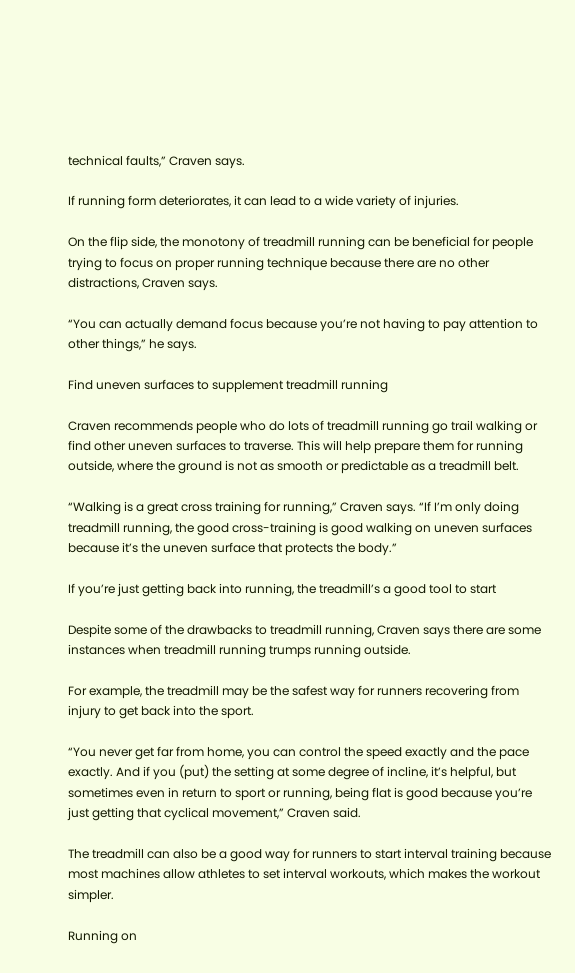technical faults,” Craven says.

If running form deteriorates, it can lead to a wide variety of injuries.

On the flip side, the monotony of treadmill running can be beneficial for people trying to focus on proper running technique because there are no other distractions, Craven says.

“You can actually demand focus because you’re not having to pay attention to other things,” he says.

Find uneven surfaces to supplement treadmill running

Craven recommends people who do lots of treadmill running go trail walking or find other uneven surfaces to traverse. This will help prepare them for running outside, where the ground is not as smooth or predictable as a treadmill belt.

“Walking is a great cross training for running,” Craven says. “If I’m only doing treadmill running, the good cross-training is good walking on uneven surfaces because it’s the uneven surface that protects the body.”

If you’re just getting back into running, the treadmill’s a good tool to start

Despite some of the drawbacks to treadmill running, Craven says there are some instances when treadmill running trumps running outside.

For example, the treadmill may be the safest way for runners recovering from injury to get back into the sport.

“You never get far from home, you can control the speed exactly and the pace exactly. And if you (put) the setting at some degree of incline, it’s helpful, but sometimes even in return to sport or running, being flat is good because you’re just getting that cyclical movement,” Craven said.

The treadmill can also be a good way for runners to start interval training because most machines allow athletes to set interval workouts, which makes the workout simpler.

Running on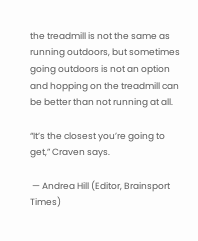the treadmill is not the same as running outdoors, but sometimes going outdoors is not an option and hopping on the treadmill can be better than not running at all.

“It’s the closest you’re going to get,” Craven says.

 — Andrea Hill (Editor, Brainsport Times)